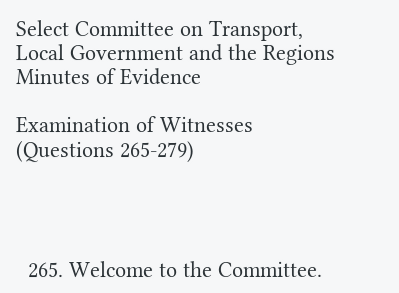Select Committee on Transport, Local Government and the Regions Minutes of Evidence

Examination of Witnesses (Questions 265-279)




  265. Welcome to the Committee.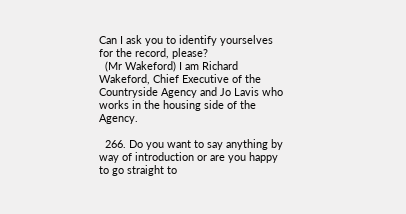Can I ask you to identify yourselves for the record, please?
  (Mr Wakeford) I am Richard Wakeford, Chief Executive of the Countryside Agency and Jo Lavis who works in the housing side of the Agency.

  266. Do you want to say anything by way of introduction or are you happy to go straight to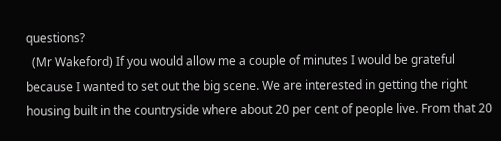questions?
  (Mr Wakeford) If you would allow me a couple of minutes I would be grateful because I wanted to set out the big scene. We are interested in getting the right housing built in the countryside where about 20 per cent of people live. From that 20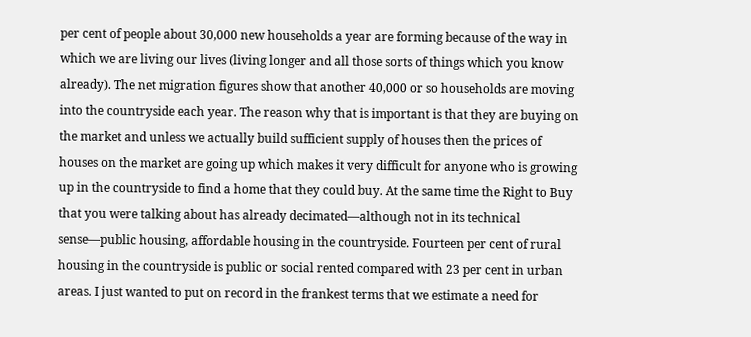per cent of people about 30,000 new households a year are forming because of the way in which we are living our lives (living longer and all those sorts of things which you know already). The net migration figures show that another 40,000 or so households are moving into the countryside each year. The reason why that is important is that they are buying on the market and unless we actually build sufficient supply of houses then the prices of houses on the market are going up which makes it very difficult for anyone who is growing up in the countryside to find a home that they could buy. At the same time the Right to Buy that you were talking about has already decimated—although not in its technical sense—public housing, affordable housing in the countryside. Fourteen per cent of rural housing in the countryside is public or social rented compared with 23 per cent in urban areas. I just wanted to put on record in the frankest terms that we estimate a need for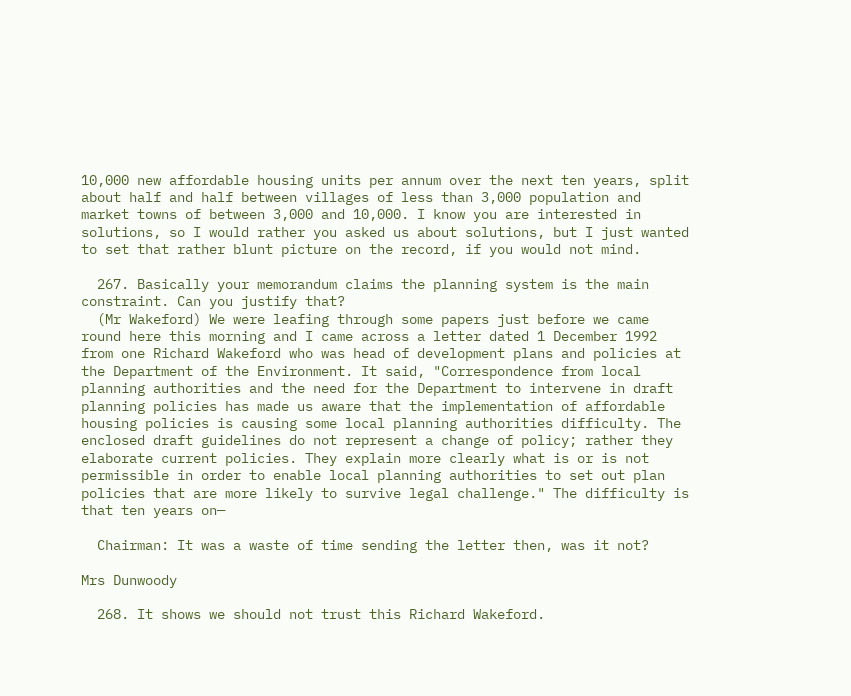10,000 new affordable housing units per annum over the next ten years, split about half and half between villages of less than 3,000 population and market towns of between 3,000 and 10,000. I know you are interested in solutions, so I would rather you asked us about solutions, but I just wanted to set that rather blunt picture on the record, if you would not mind.

  267. Basically your memorandum claims the planning system is the main constraint. Can you justify that?
  (Mr Wakeford) We were leafing through some papers just before we came round here this morning and I came across a letter dated 1 December 1992 from one Richard Wakeford who was head of development plans and policies at the Department of the Environment. It said, "Correspondence from local planning authorities and the need for the Department to intervene in draft planning policies has made us aware that the implementation of affordable housing policies is causing some local planning authorities difficulty. The enclosed draft guidelines do not represent a change of policy; rather they elaborate current policies. They explain more clearly what is or is not permissible in order to enable local planning authorities to set out plan policies that are more likely to survive legal challenge." The difficulty is that ten years on—

  Chairman: It was a waste of time sending the letter then, was it not?

Mrs Dunwoody

  268. It shows we should not trust this Richard Wakeford.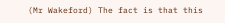(Mr Wakeford) The fact is that this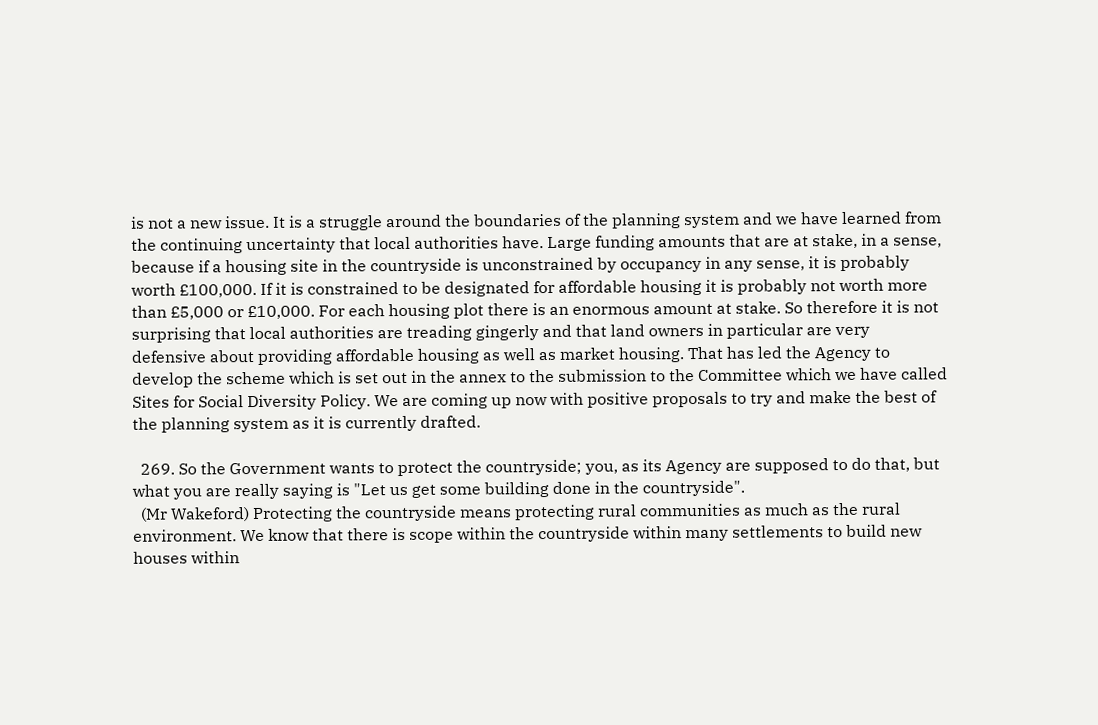is not a new issue. It is a struggle around the boundaries of the planning system and we have learned from the continuing uncertainty that local authorities have. Large funding amounts that are at stake, in a sense, because if a housing site in the countryside is unconstrained by occupancy in any sense, it is probably worth £100,000. If it is constrained to be designated for affordable housing it is probably not worth more than £5,000 or £10,000. For each housing plot there is an enormous amount at stake. So therefore it is not surprising that local authorities are treading gingerly and that land owners in particular are very defensive about providing affordable housing as well as market housing. That has led the Agency to develop the scheme which is set out in the annex to the submission to the Committee which we have called Sites for Social Diversity Policy. We are coming up now with positive proposals to try and make the best of the planning system as it is currently drafted.

  269. So the Government wants to protect the countryside; you, as its Agency are supposed to do that, but what you are really saying is "Let us get some building done in the countryside".
  (Mr Wakeford) Protecting the countryside means protecting rural communities as much as the rural environment. We know that there is scope within the countryside within many settlements to build new houses within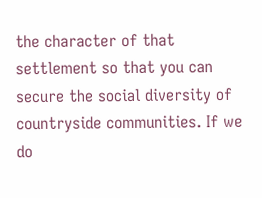the character of that settlement so that you can secure the social diversity of countryside communities. If we do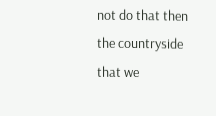not do that then the countryside that we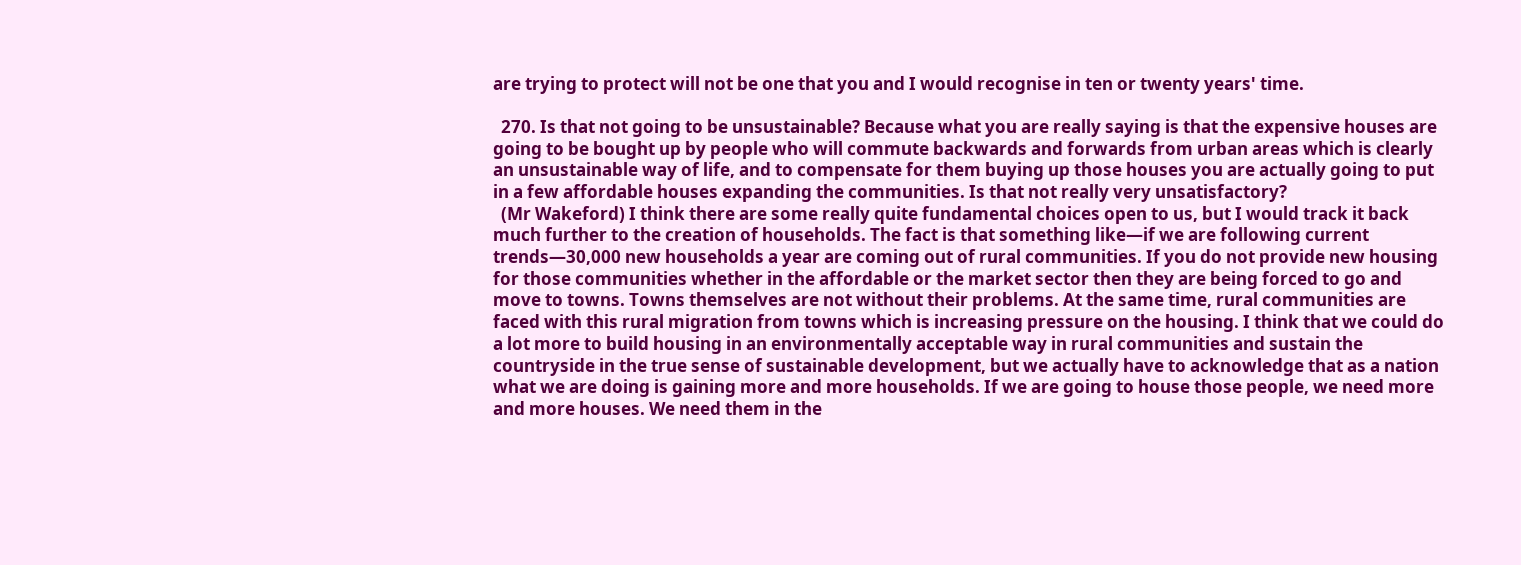are trying to protect will not be one that you and I would recognise in ten or twenty years' time.

  270. Is that not going to be unsustainable? Because what you are really saying is that the expensive houses are going to be bought up by people who will commute backwards and forwards from urban areas which is clearly an unsustainable way of life, and to compensate for them buying up those houses you are actually going to put in a few affordable houses expanding the communities. Is that not really very unsatisfactory?
  (Mr Wakeford) I think there are some really quite fundamental choices open to us, but I would track it back much further to the creation of households. The fact is that something like—if we are following current trends—30,000 new households a year are coming out of rural communities. If you do not provide new housing for those communities whether in the affordable or the market sector then they are being forced to go and move to towns. Towns themselves are not without their problems. At the same time, rural communities are faced with this rural migration from towns which is increasing pressure on the housing. I think that we could do a lot more to build housing in an environmentally acceptable way in rural communities and sustain the countryside in the true sense of sustainable development, but we actually have to acknowledge that as a nation what we are doing is gaining more and more households. If we are going to house those people, we need more and more houses. We need them in the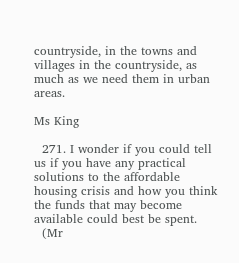countryside, in the towns and villages in the countryside, as much as we need them in urban areas.

Ms King

  271. I wonder if you could tell us if you have any practical solutions to the affordable housing crisis and how you think the funds that may become available could best be spent.
  (Mr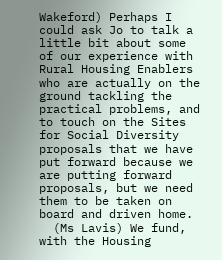Wakeford) Perhaps I could ask Jo to talk a little bit about some of our experience with Rural Housing Enablers who are actually on the ground tackling the practical problems, and to touch on the Sites for Social Diversity proposals that we have put forward because we are putting forward proposals, but we need them to be taken on board and driven home.
  (Ms Lavis) We fund, with the Housing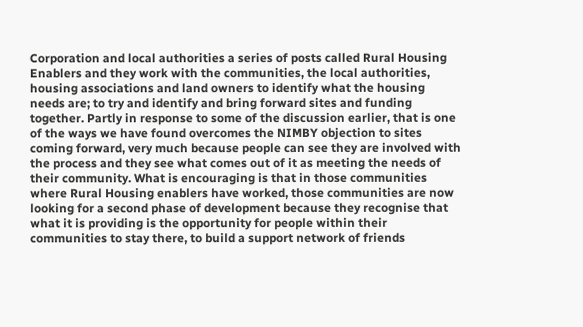Corporation and local authorities a series of posts called Rural Housing Enablers and they work with the communities, the local authorities, housing associations and land owners to identify what the housing needs are; to try and identify and bring forward sites and funding together. Partly in response to some of the discussion earlier, that is one of the ways we have found overcomes the NIMBY objection to sites coming forward, very much because people can see they are involved with the process and they see what comes out of it as meeting the needs of their community. What is encouraging is that in those communities where Rural Housing enablers have worked, those communities are now looking for a second phase of development because they recognise that what it is providing is the opportunity for people within their communities to stay there, to build a support network of friends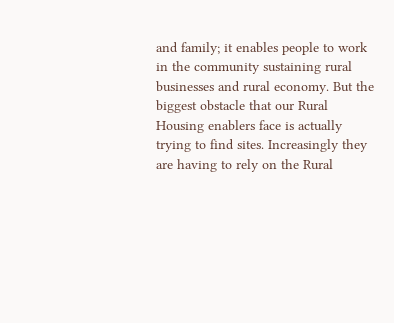and family; it enables people to work in the community sustaining rural businesses and rural economy. But the biggest obstacle that our Rural Housing enablers face is actually trying to find sites. Increasingly they are having to rely on the Rural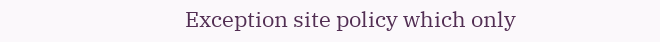Exception site policy which only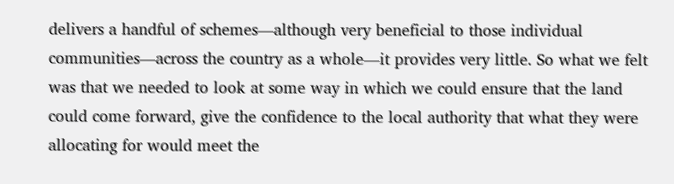delivers a handful of schemes—although very beneficial to those individual communities—across the country as a whole—it provides very little. So what we felt was that we needed to look at some way in which we could ensure that the land could come forward, give the confidence to the local authority that what they were allocating for would meet the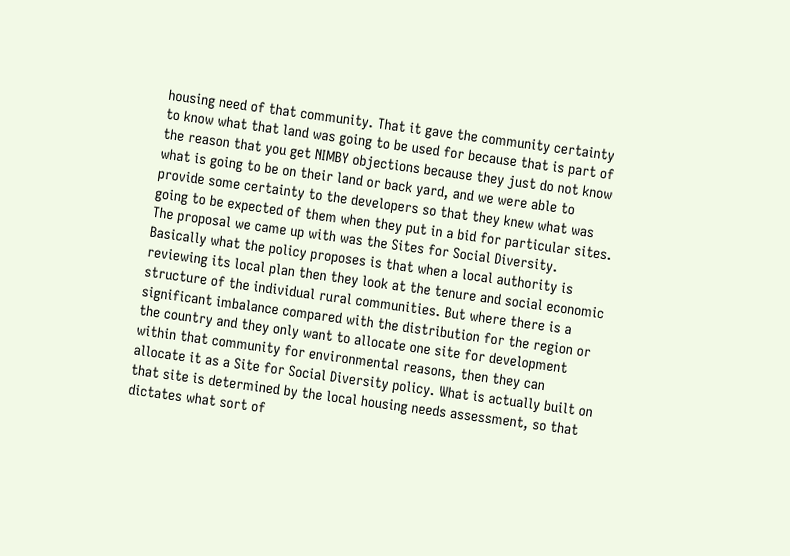housing need of that community. That it gave the community certainty to know what that land was going to be used for because that is part of the reason that you get NIMBY objections because they just do not know what is going to be on their land or back yard, and we were able to provide some certainty to the developers so that they knew what was going to be expected of them when they put in a bid for particular sites. The proposal we came up with was the Sites for Social Diversity. Basically what the policy proposes is that when a local authority is reviewing its local plan then they look at the tenure and social economic structure of the individual rural communities. But where there is a significant imbalance compared with the distribution for the region or the country and they only want to allocate one site for development within that community for environmental reasons, then they can allocate it as a Site for Social Diversity policy. What is actually built on that site is determined by the local housing needs assessment, so that dictates what sort of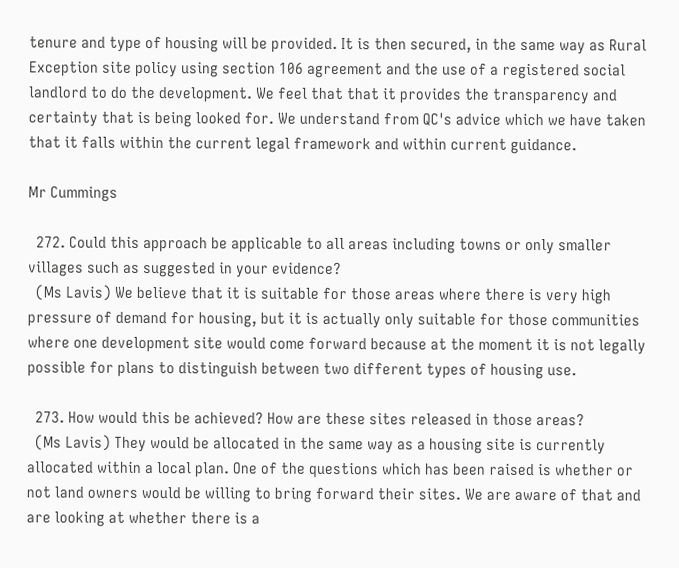tenure and type of housing will be provided. It is then secured, in the same way as Rural Exception site policy using section 106 agreement and the use of a registered social landlord to do the development. We feel that that it provides the transparency and certainty that is being looked for. We understand from QC's advice which we have taken that it falls within the current legal framework and within current guidance.

Mr Cummings

  272. Could this approach be applicable to all areas including towns or only smaller villages such as suggested in your evidence?
  (Ms Lavis) We believe that it is suitable for those areas where there is very high pressure of demand for housing, but it is actually only suitable for those communities where one development site would come forward because at the moment it is not legally possible for plans to distinguish between two different types of housing use.

  273. How would this be achieved? How are these sites released in those areas?
  (Ms Lavis) They would be allocated in the same way as a housing site is currently allocated within a local plan. One of the questions which has been raised is whether or not land owners would be willing to bring forward their sites. We are aware of that and are looking at whether there is a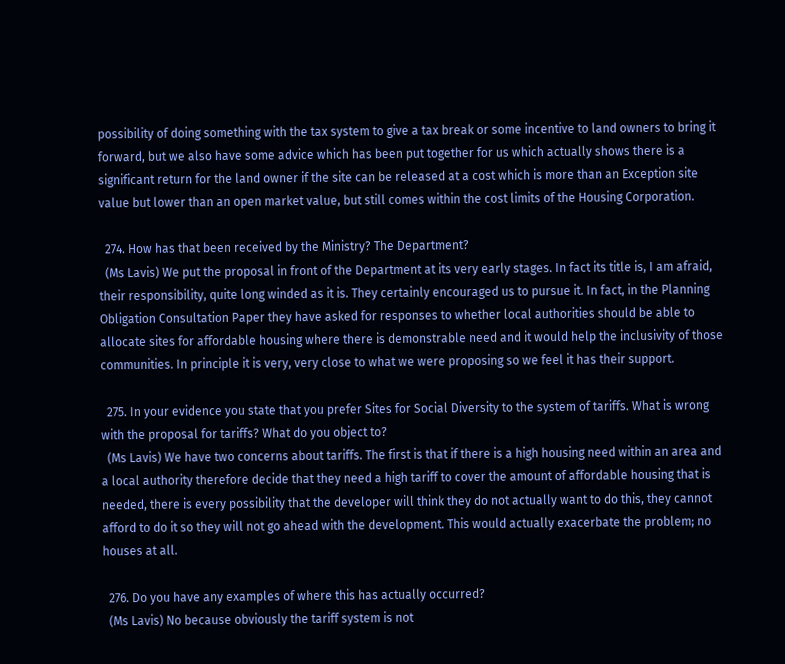possibility of doing something with the tax system to give a tax break or some incentive to land owners to bring it forward, but we also have some advice which has been put together for us which actually shows there is a significant return for the land owner if the site can be released at a cost which is more than an Exception site value but lower than an open market value, but still comes within the cost limits of the Housing Corporation.

  274. How has that been received by the Ministry? The Department?
  (Ms Lavis) We put the proposal in front of the Department at its very early stages. In fact its title is, I am afraid, their responsibility, quite long winded as it is. They certainly encouraged us to pursue it. In fact, in the Planning Obligation Consultation Paper they have asked for responses to whether local authorities should be able to allocate sites for affordable housing where there is demonstrable need and it would help the inclusivity of those communities. In principle it is very, very close to what we were proposing so we feel it has their support.

  275. In your evidence you state that you prefer Sites for Social Diversity to the system of tariffs. What is wrong with the proposal for tariffs? What do you object to?
  (Ms Lavis) We have two concerns about tariffs. The first is that if there is a high housing need within an area and a local authority therefore decide that they need a high tariff to cover the amount of affordable housing that is needed, there is every possibility that the developer will think they do not actually want to do this, they cannot afford to do it so they will not go ahead with the development. This would actually exacerbate the problem; no houses at all.

  276. Do you have any examples of where this has actually occurred?
  (Ms Lavis) No because obviously the tariff system is not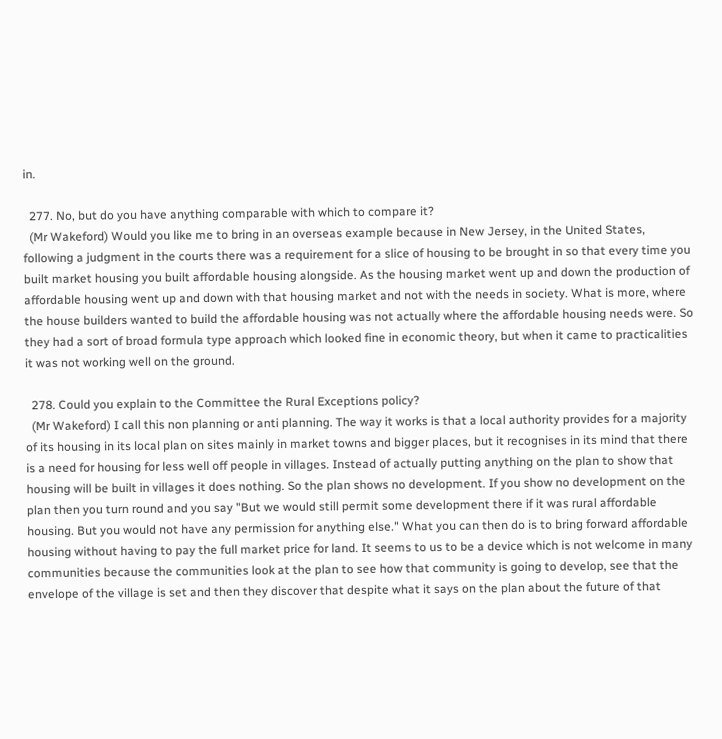in.

  277. No, but do you have anything comparable with which to compare it?
  (Mr Wakeford) Would you like me to bring in an overseas example because in New Jersey, in the United States, following a judgment in the courts there was a requirement for a slice of housing to be brought in so that every time you built market housing you built affordable housing alongside. As the housing market went up and down the production of affordable housing went up and down with that housing market and not with the needs in society. What is more, where the house builders wanted to build the affordable housing was not actually where the affordable housing needs were. So they had a sort of broad formula type approach which looked fine in economic theory, but when it came to practicalities it was not working well on the ground.

  278. Could you explain to the Committee the Rural Exceptions policy?
  (Mr Wakeford) I call this non planning or anti planning. The way it works is that a local authority provides for a majority of its housing in its local plan on sites mainly in market towns and bigger places, but it recognises in its mind that there is a need for housing for less well off people in villages. Instead of actually putting anything on the plan to show that housing will be built in villages it does nothing. So the plan shows no development. If you show no development on the plan then you turn round and you say "But we would still permit some development there if it was rural affordable housing. But you would not have any permission for anything else." What you can then do is to bring forward affordable housing without having to pay the full market price for land. It seems to us to be a device which is not welcome in many communities because the communities look at the plan to see how that community is going to develop, see that the envelope of the village is set and then they discover that despite what it says on the plan about the future of that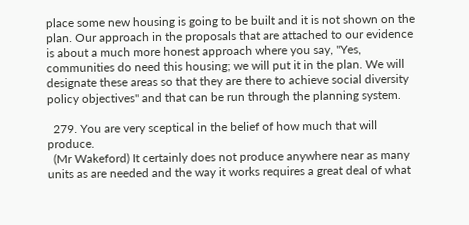place some new housing is going to be built and it is not shown on the plan. Our approach in the proposals that are attached to our evidence is about a much more honest approach where you say, "Yes, communities do need this housing; we will put it in the plan. We will designate these areas so that they are there to achieve social diversity policy objectives" and that can be run through the planning system.

  279. You are very sceptical in the belief of how much that will produce.
  (Mr Wakeford) It certainly does not produce anywhere near as many units as are needed and the way it works requires a great deal of what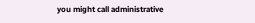you might call administrative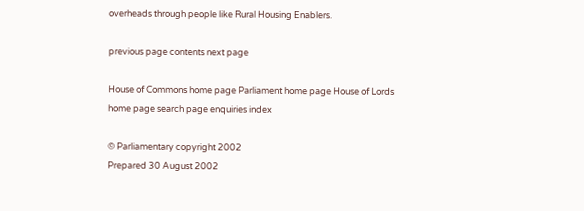overheads through people like Rural Housing Enablers.

previous page contents next page

House of Commons home page Parliament home page House of Lords home page search page enquiries index

© Parliamentary copyright 2002
Prepared 30 August 2002